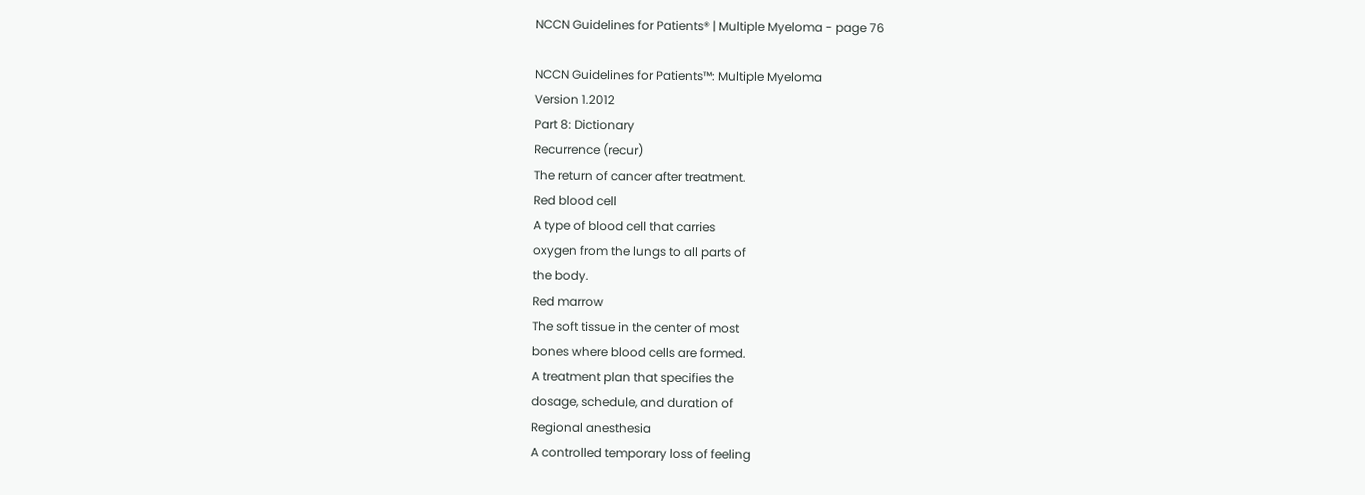NCCN Guidelines for Patients® | Multiple Myeloma - page 76

NCCN Guidelines for Patients™: Multiple Myeloma
Version 1.2012
Part 8: Dictionary
Recurrence (recur)
The return of cancer after treatment.
Red blood cell
A type of blood cell that carries
oxygen from the lungs to all parts of
the body.
Red marrow
The soft tissue in the center of most
bones where blood cells are formed.
A treatment plan that specifies the
dosage, schedule, and duration of
Regional anesthesia
A controlled temporary loss of feeling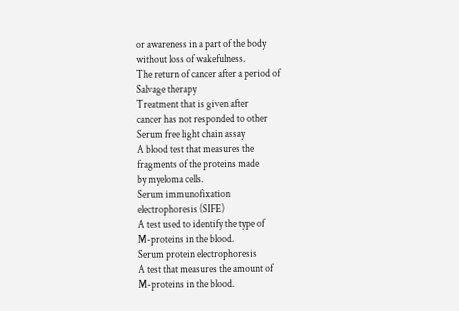or awareness in a part of the body
without loss of wakefulness.
The return of cancer after a period of
Salvage therapy
Treatment that is given after
cancer has not responded to other
Serum free light chain assay
A blood test that measures the
fragments of the proteins made
by myeloma cells.
Serum immunofixation
electrophoresis (SIFE)
A test used to identify the type of
M-proteins in the blood.
Serum protein electrophoresis
A test that measures the amount of
M-proteins in the blood.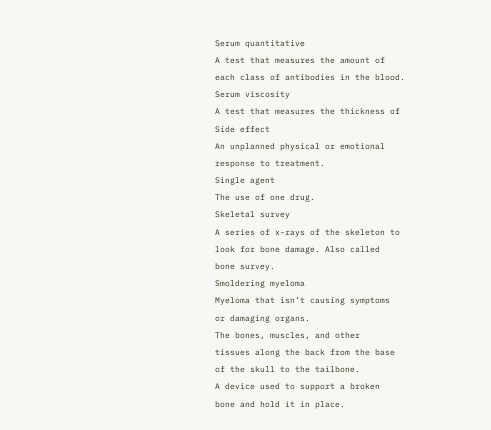Serum quantitative
A test that measures the amount of
each class of antibodies in the blood.
Serum viscosity
A test that measures the thickness of
Side effect
An unplanned physical or emotional
response to treatment.
Single agent
The use of one drug.
Skeletal survey
A series of x-rays of the skeleton to
look for bone damage. Also called
bone survey.
Smoldering myeloma
Myeloma that isn’t causing symptoms
or damaging organs.
The bones, muscles, and other
tissues along the back from the base
of the skull to the tailbone.
A device used to support a broken
bone and hold it in place.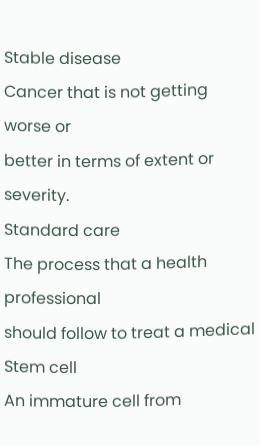Stable disease
Cancer that is not getting worse or
better in terms of extent or severity.
Standard care
The process that a health professional
should follow to treat a medical
Stem cell
An immature cell from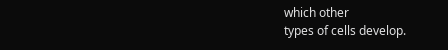which other
types of cells develop.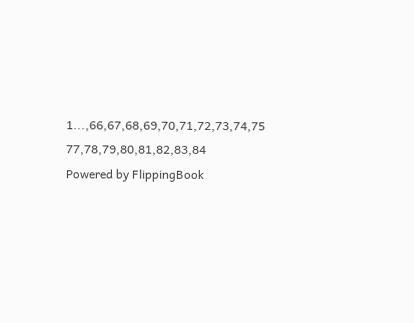1...,66,67,68,69,70,71,72,73,74,75 77,78,79,80,81,82,83,84
Powered by FlippingBook